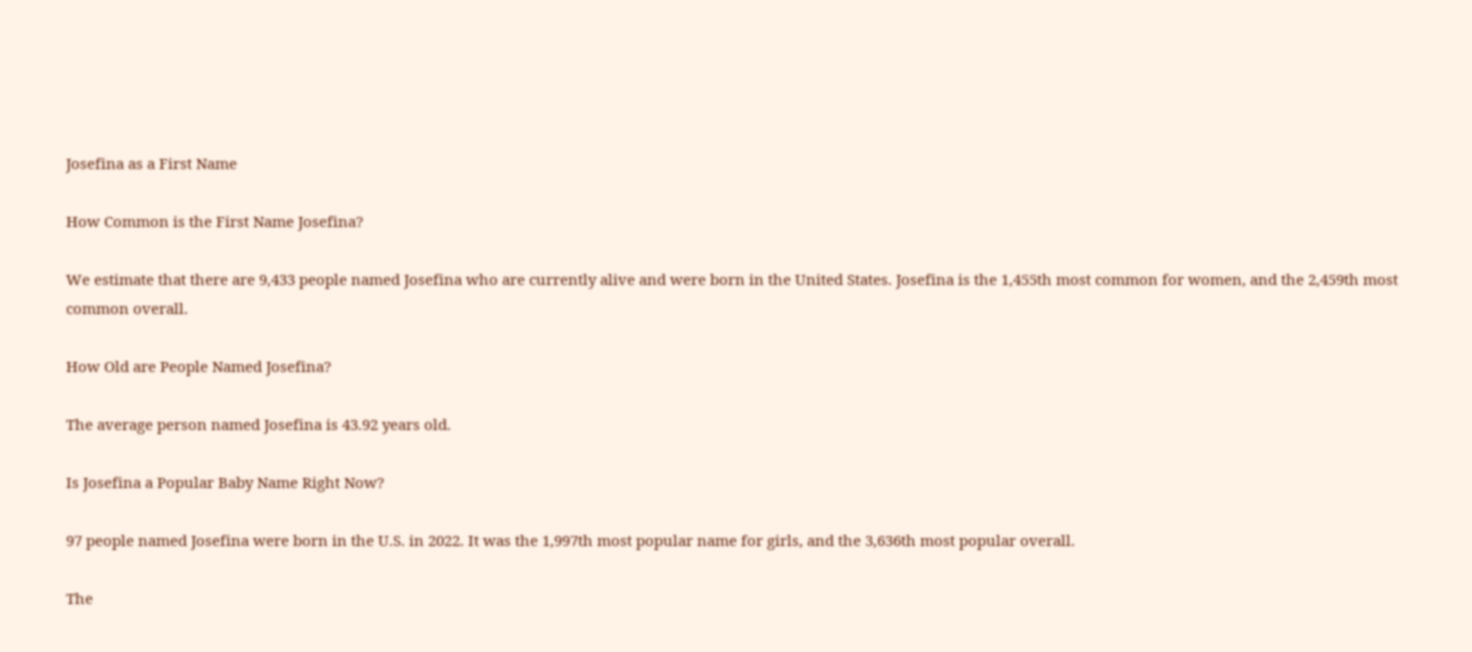Josefina as a First Name

How Common is the First Name Josefina?

We estimate that there are 9,433 people named Josefina who are currently alive and were born in the United States. Josefina is the 1,455th most common for women, and the 2,459th most common overall.

How Old are People Named Josefina?

The average person named Josefina is 43.92 years old.

Is Josefina a Popular Baby Name Right Now?

97 people named Josefina were born in the U.S. in 2022. It was the 1,997th most popular name for girls, and the 3,636th most popular overall.

The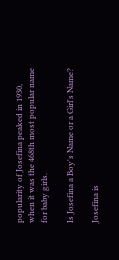popularity of Josefina peaked in 1930, when it was the 468th most popular name for baby girls.

Is Josefina a Boy's Name or a Girl's Name?

Josefina is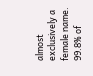almost exclusively a female name. 99.8% of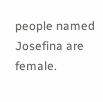people named Josefina are female.